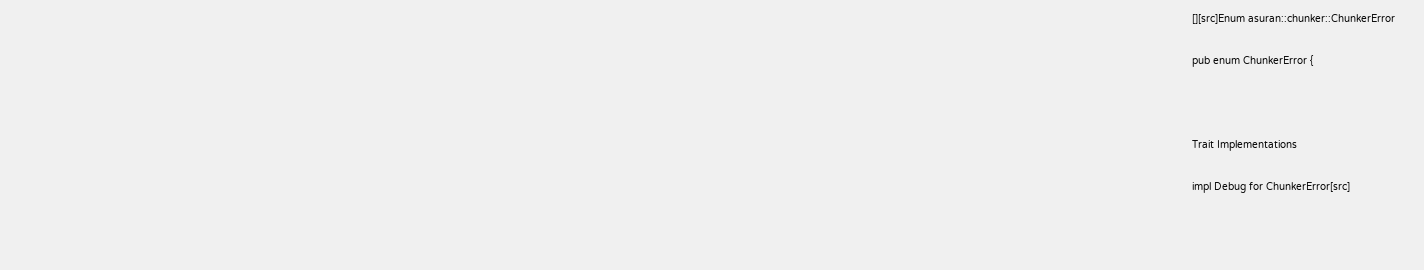[][src]Enum asuran::chunker::ChunkerError

pub enum ChunkerError {



Trait Implementations

impl Debug for ChunkerError[src]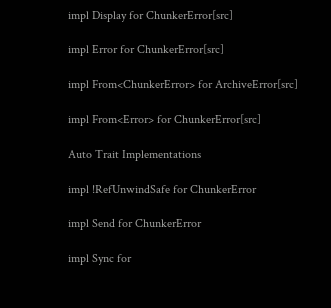impl Display for ChunkerError[src]

impl Error for ChunkerError[src]

impl From<ChunkerError> for ArchiveError[src]

impl From<Error> for ChunkerError[src]

Auto Trait Implementations

impl !RefUnwindSafe for ChunkerError

impl Send for ChunkerError

impl Sync for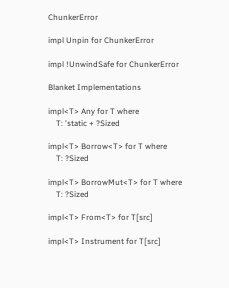ChunkerError

impl Unpin for ChunkerError

impl !UnwindSafe for ChunkerError

Blanket Implementations

impl<T> Any for T where
    T: 'static + ?Sized

impl<T> Borrow<T> for T where
    T: ?Sized

impl<T> BorrowMut<T> for T where
    T: ?Sized

impl<T> From<T> for T[src]

impl<T> Instrument for T[src]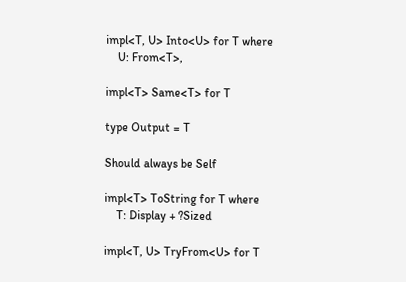impl<T, U> Into<U> for T where
    U: From<T>,

impl<T> Same<T> for T

type Output = T

Should always be Self

impl<T> ToString for T where
    T: Display + ?Sized

impl<T, U> TryFrom<U> for T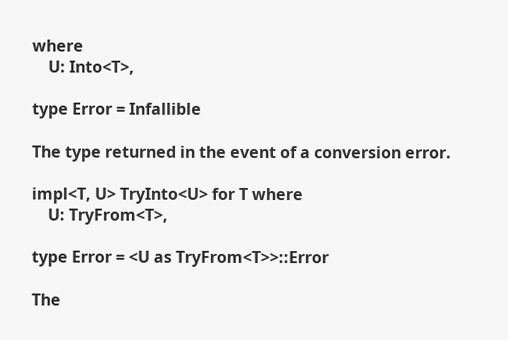where
    U: Into<T>,

type Error = Infallible

The type returned in the event of a conversion error.

impl<T, U> TryInto<U> for T where
    U: TryFrom<T>,

type Error = <U as TryFrom<T>>::Error

The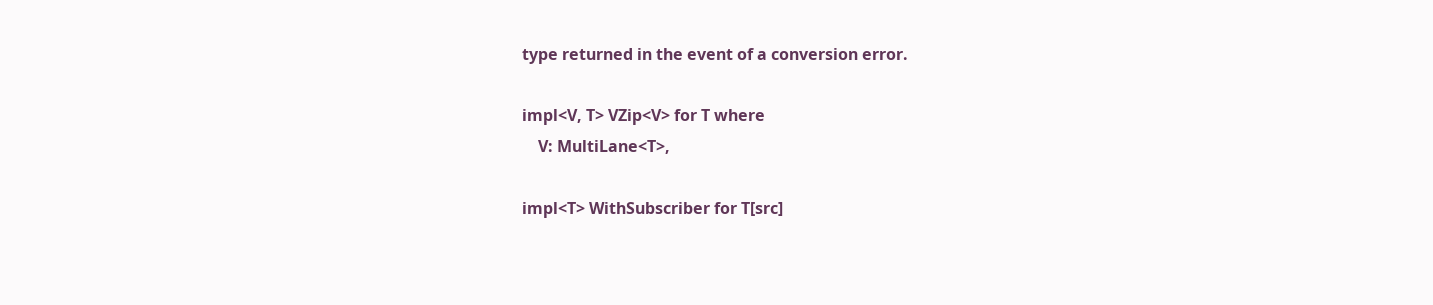type returned in the event of a conversion error.

impl<V, T> VZip<V> for T where
    V: MultiLane<T>,

impl<T> WithSubscriber for T[src]